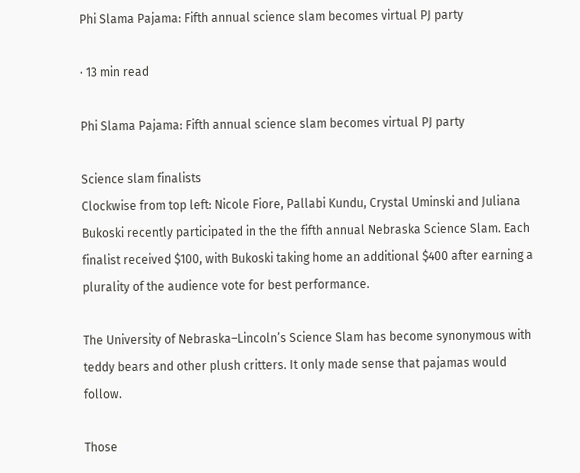Phi Slama Pajama: Fifth annual science slam becomes virtual PJ party

· 13 min read

Phi Slama Pajama: Fifth annual science slam becomes virtual PJ party

Science slam finalists
Clockwise from top left: Nicole Fiore, Pallabi Kundu, Crystal Uminski and Juliana Bukoski recently participated in the the fifth annual Nebraska Science Slam. Each finalist received $100, with Bukoski taking home an additional $400 after earning a plurality of the audience vote for best performance.

The University of Nebraska–Lincoln’s Science Slam has become synonymous with teddy bears and other plush critters. It only made sense that pajamas would follow.

Those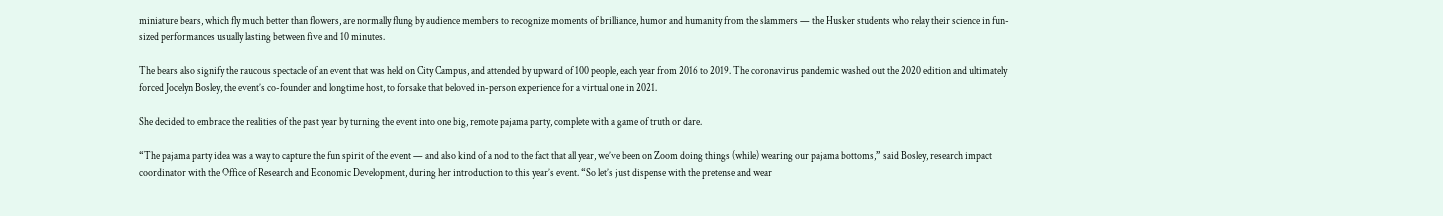miniature bears, which fly much better than flowers, are normally flung by audience members to recognize moments of brilliance, humor and humanity from the slammers — the Husker students who relay their science in fun-sized performances usually lasting between five and 10 minutes.

The bears also signify the raucous spectacle of an event that was held on City Campus, and attended by upward of 100 people, each year from 2016 to 2019. The coronavirus pandemic washed out the 2020 edition and ultimately forced Jocelyn Bosley, the event’s co-founder and longtime host, to forsake that beloved in-person experience for a virtual one in 2021.

She decided to embrace the realities of the past year by turning the event into one big, remote pajama party, complete with a game of truth or dare.

“The pajama party idea was a way to capture the fun spirit of the event — and also kind of a nod to the fact that all year, we’ve been on Zoom doing things (while) wearing our pajama bottoms,” said Bosley, research impact coordinator with the Office of Research and Economic Development, during her introduction to this year’s event. “So let’s just dispense with the pretense and wear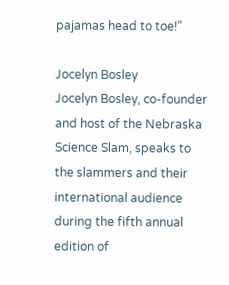pajamas head to toe!”

Jocelyn Bosley
Jocelyn Bosley, co-founder and host of the Nebraska Science Slam, speaks to the slammers and their international audience during the fifth annual edition of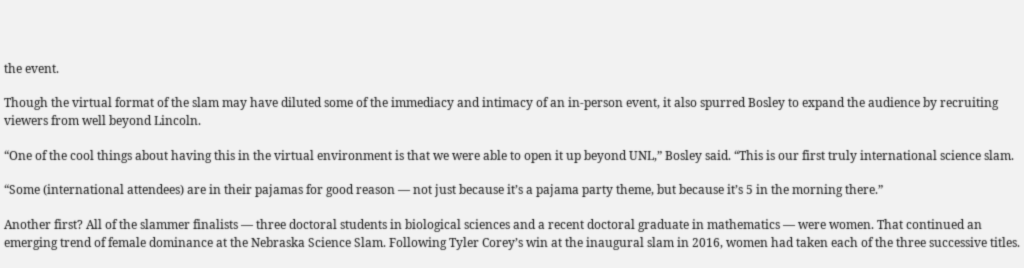the event.

Though the virtual format of the slam may have diluted some of the immediacy and intimacy of an in-person event, it also spurred Bosley to expand the audience by recruiting viewers from well beyond Lincoln.

“One of the cool things about having this in the virtual environment is that we were able to open it up beyond UNL,” Bosley said. “This is our first truly international science slam.

“Some (international attendees) are in their pajamas for good reason — not just because it’s a pajama party theme, but because it’s 5 in the morning there.”

Another first? All of the slammer finalists — three doctoral students in biological sciences and a recent doctoral graduate in mathematics — were women. That continued an emerging trend of female dominance at the Nebraska Science Slam. Following Tyler Corey’s win at the inaugural slam in 2016, women had taken each of the three successive titles.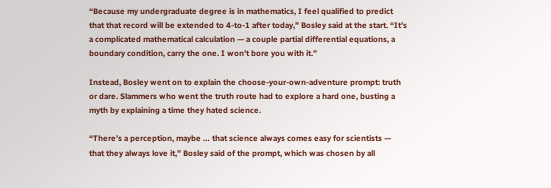“Because my undergraduate degree is in mathematics, I feel qualified to predict that that record will be extended to 4-to-1 after today,” Bosley said at the start. “It’s a complicated mathematical calculation — a couple partial differential equations, a boundary condition, carry the one. I won’t bore you with it.”

Instead, Bosley went on to explain the choose-your-own-adventure prompt: truth or dare. Slammers who went the truth route had to explore a hard one, busting a myth by explaining a time they hated science.

“There’s a perception, maybe … that science always comes easy for scientists — that they always love it,” Bosley said of the prompt, which was chosen by all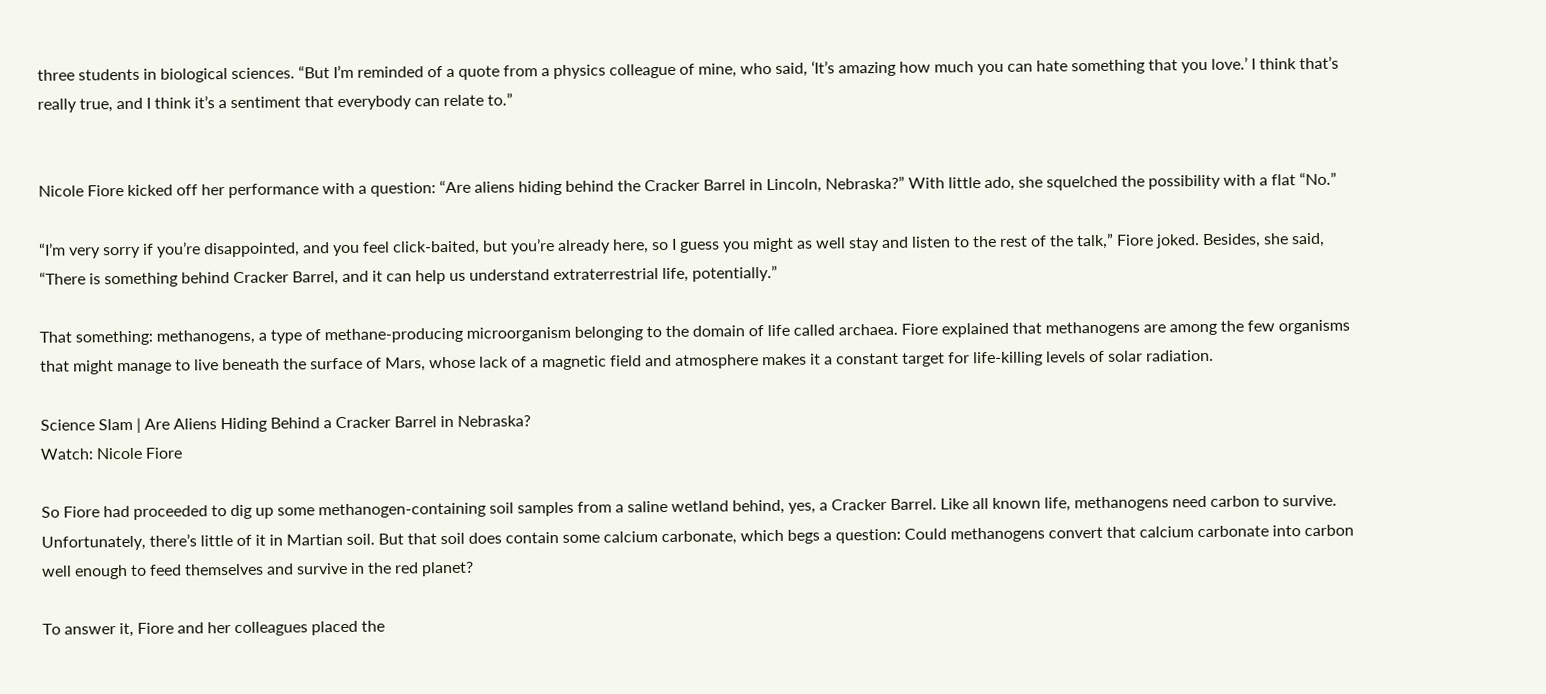three students in biological sciences. “But I’m reminded of a quote from a physics colleague of mine, who said, ‘It’s amazing how much you can hate something that you love.’ I think that’s really true, and I think it’s a sentiment that everybody can relate to.”


Nicole Fiore kicked off her performance with a question: “Are aliens hiding behind the Cracker Barrel in Lincoln, Nebraska?” With little ado, she squelched the possibility with a flat “No.”

“I’m very sorry if you’re disappointed, and you feel click-baited, but you’re already here, so I guess you might as well stay and listen to the rest of the talk,” Fiore joked. Besides, she said, “There is something behind Cracker Barrel, and it can help us understand extraterrestrial life, potentially.”

That something: methanogens, a type of methane-producing microorganism belonging to the domain of life called archaea. Fiore explained that methanogens are among the few organisms that might manage to live beneath the surface of Mars, whose lack of a magnetic field and atmosphere makes it a constant target for life-killing levels of solar radiation.

Science Slam | Are Aliens Hiding Behind a Cracker Barrel in Nebraska?
Watch: Nicole Fiore

So Fiore had proceeded to dig up some methanogen-containing soil samples from a saline wetland behind, yes, a Cracker Barrel. Like all known life, methanogens need carbon to survive. Unfortunately, there’s little of it in Martian soil. But that soil does contain some calcium carbonate, which begs a question: Could methanogens convert that calcium carbonate into carbon well enough to feed themselves and survive in the red planet?

To answer it, Fiore and her colleagues placed the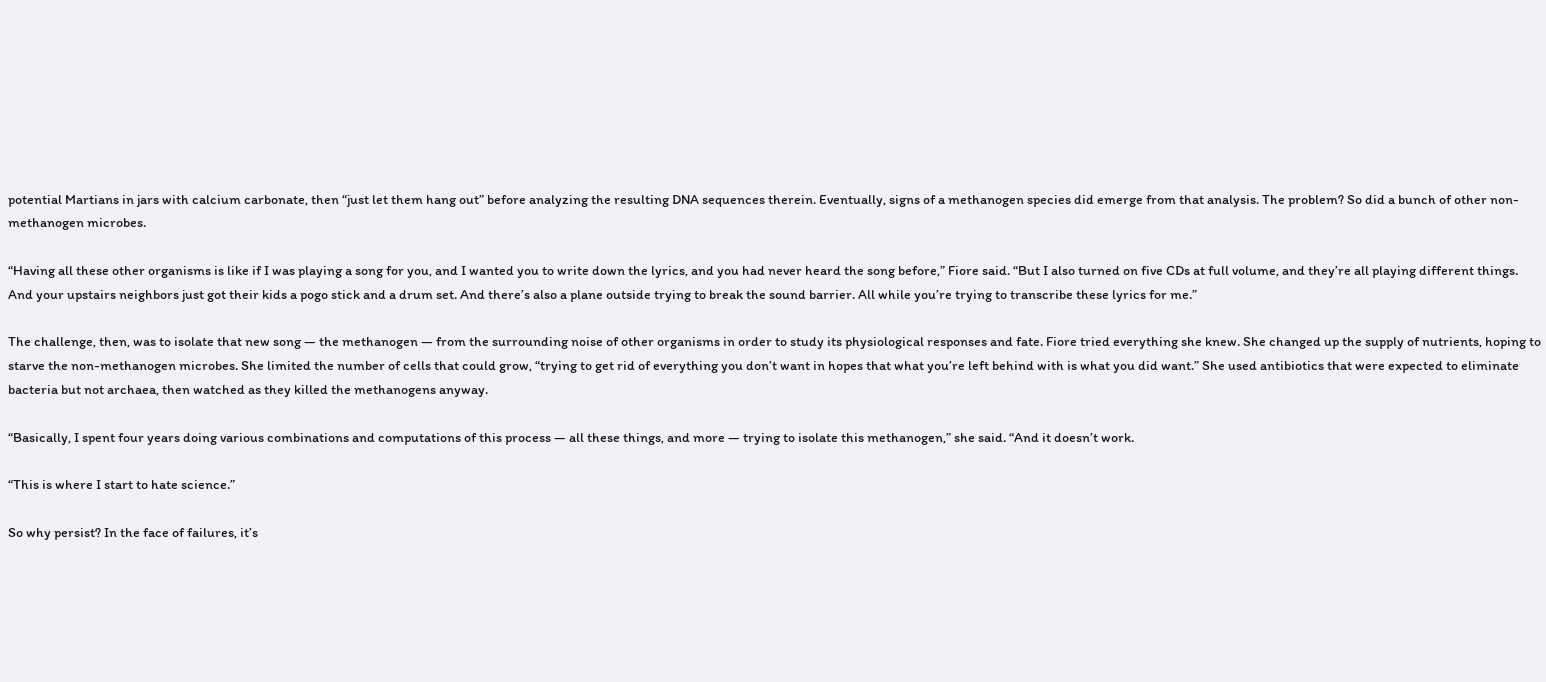potential Martians in jars with calcium carbonate, then “just let them hang out” before analyzing the resulting DNA sequences therein. Eventually, signs of a methanogen species did emerge from that analysis. The problem? So did a bunch of other non-methanogen microbes.

“Having all these other organisms is like if I was playing a song for you, and I wanted you to write down the lyrics, and you had never heard the song before,” Fiore said. “But I also turned on five CDs at full volume, and they’re all playing different things. And your upstairs neighbors just got their kids a pogo stick and a drum set. And there’s also a plane outside trying to break the sound barrier. All while you’re trying to transcribe these lyrics for me.”

The challenge, then, was to isolate that new song — the methanogen — from the surrounding noise of other organisms in order to study its physiological responses and fate. Fiore tried everything she knew. She changed up the supply of nutrients, hoping to starve the non-methanogen microbes. She limited the number of cells that could grow, “trying to get rid of everything you don’t want in hopes that what you’re left behind with is what you did want.” She used antibiotics that were expected to eliminate bacteria but not archaea, then watched as they killed the methanogens anyway.

“Basically, I spent four years doing various combinations and computations of this process — all these things, and more — trying to isolate this methanogen,” she said. “And it doesn’t work.

“This is where I start to hate science.”

So why persist? In the face of failures, it’s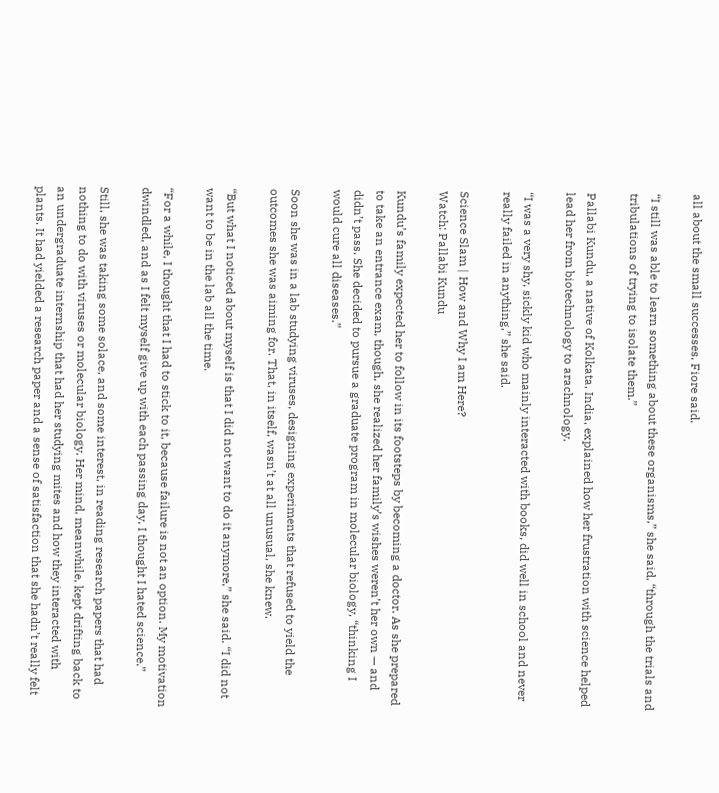all about the small successes, Fiore said.

“I still was able to learn something about these organisms,” she said, “through the trials and tribulations of trying to isolate them.”

Pallabi Kundu, a native of Kolkata, India, explained how her frustration with science helped lead her from biotechnology to arachnology.

“I was a very shy, sickly kid who mainly interacted with books, did well in school and never really failed in anything,” she said.

Science Slam | How and Why I am Here?
Watch: Pallabi Kundu

Kundu’s family expected her to follow in its footsteps by becoming a doctor. As she prepared to take an entrance exam, though, she realized her family’s wishes weren’t her own — and didn’t pass. She decided to pursue a graduate program in molecular biology, “thinking I would cure all diseases.”

Soon she was in a lab studying viruses, designing experiments that refused to yield the outcomes she was aiming for. That, in itself, wasn’t at all unusual, she knew.

“But what I noticed about myself is that I did not want to do it anymore,” she said. “I did not want to be in the lab all the time.

“For a while, I thought that I had to stick to it, because failure is not an option. My motivation dwindled, and as I felt myself give up with each passing day, I thought I hated science.”

Still, she was taking some solace, and some interest, in reading research papers that had nothing to do with viruses or molecular biology. Her mind, meanwhile, kept drifting back to an undergraduate internship that had her studying mites and how they interacted with plants. It had yielded a research paper and a sense of satisfaction that she hadn’t really felt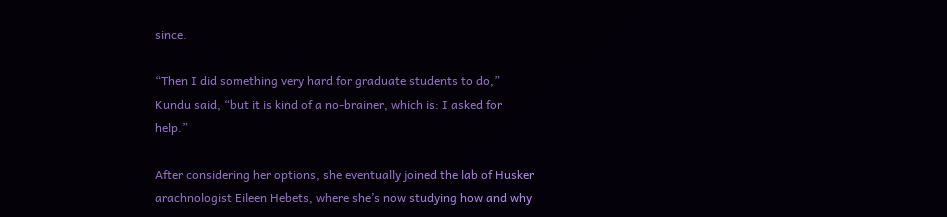since.

“Then I did something very hard for graduate students to do,” Kundu said, “but it is kind of a no-brainer, which is: I asked for help.”

After considering her options, she eventually joined the lab of Husker arachnologist Eileen Hebets, where she’s now studying how and why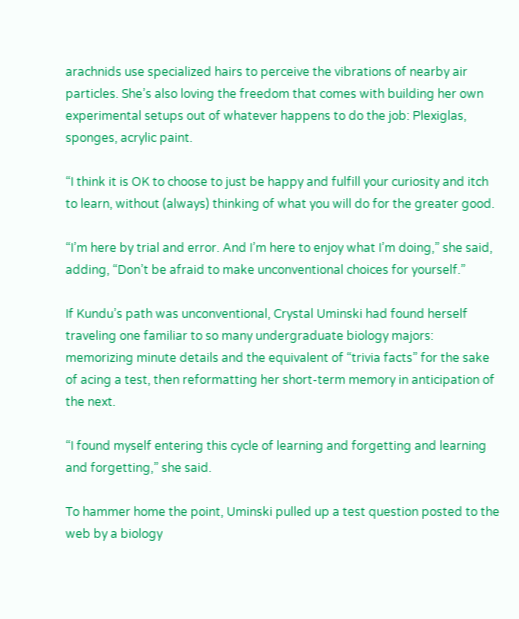arachnids use specialized hairs to perceive the vibrations of nearby air particles. She’s also loving the freedom that comes with building her own experimental setups out of whatever happens to do the job: Plexiglas, sponges, acrylic paint.

“I think it is OK to choose to just be happy and fulfill your curiosity and itch to learn, without (always) thinking of what you will do for the greater good.

“I’m here by trial and error. And I’m here to enjoy what I’m doing,” she said, adding, “Don’t be afraid to make unconventional choices for yourself.”

If Kundu’s path was unconventional, Crystal Uminski had found herself traveling one familiar to so many undergraduate biology majors: memorizing minute details and the equivalent of “trivia facts” for the sake of acing a test, then reformatting her short-term memory in anticipation of the next.

“I found myself entering this cycle of learning and forgetting and learning and forgetting,” she said.

To hammer home the point, Uminski pulled up a test question posted to the web by a biology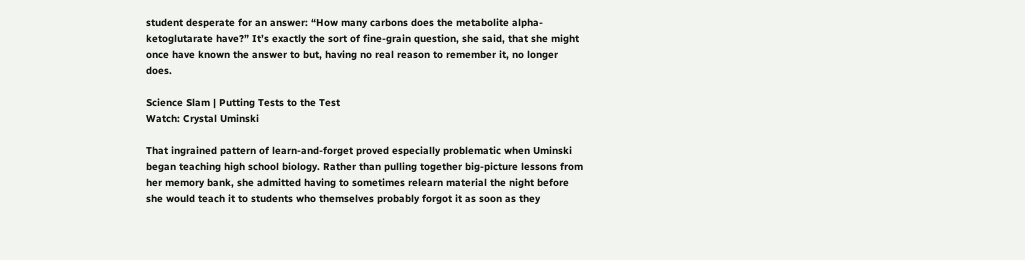student desperate for an answer: “How many carbons does the metabolite alpha-ketoglutarate have?” It’s exactly the sort of fine-grain question, she said, that she might once have known the answer to but, having no real reason to remember it, no longer does.

Science Slam | Putting Tests to the Test
Watch: Crystal Uminski

That ingrained pattern of learn-and-forget proved especially problematic when Uminski began teaching high school biology. Rather than pulling together big-picture lessons from her memory bank, she admitted having to sometimes relearn material the night before she would teach it to students who themselves probably forgot it as soon as they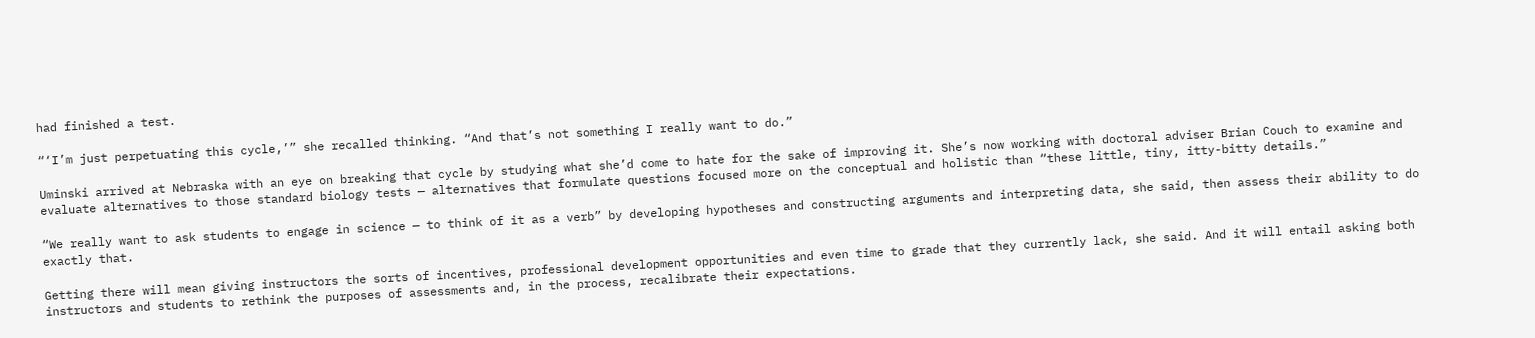had finished a test.

“‘I’m just perpetuating this cycle,’” she recalled thinking. “And that’s not something I really want to do.”

Uminski arrived at Nebraska with an eye on breaking that cycle by studying what she’d come to hate for the sake of improving it. She’s now working with doctoral adviser Brian Couch to examine and evaluate alternatives to those standard biology tests — alternatives that formulate questions focused more on the conceptual and holistic than “these little, tiny, itty-bitty details.”

“We really want to ask students to engage in science — to think of it as a verb” by developing hypotheses and constructing arguments and interpreting data, she said, then assess their ability to do exactly that.

Getting there will mean giving instructors the sorts of incentives, professional development opportunities and even time to grade that they currently lack, she said. And it will entail asking both instructors and students to rethink the purposes of assessments and, in the process, recalibrate their expectations.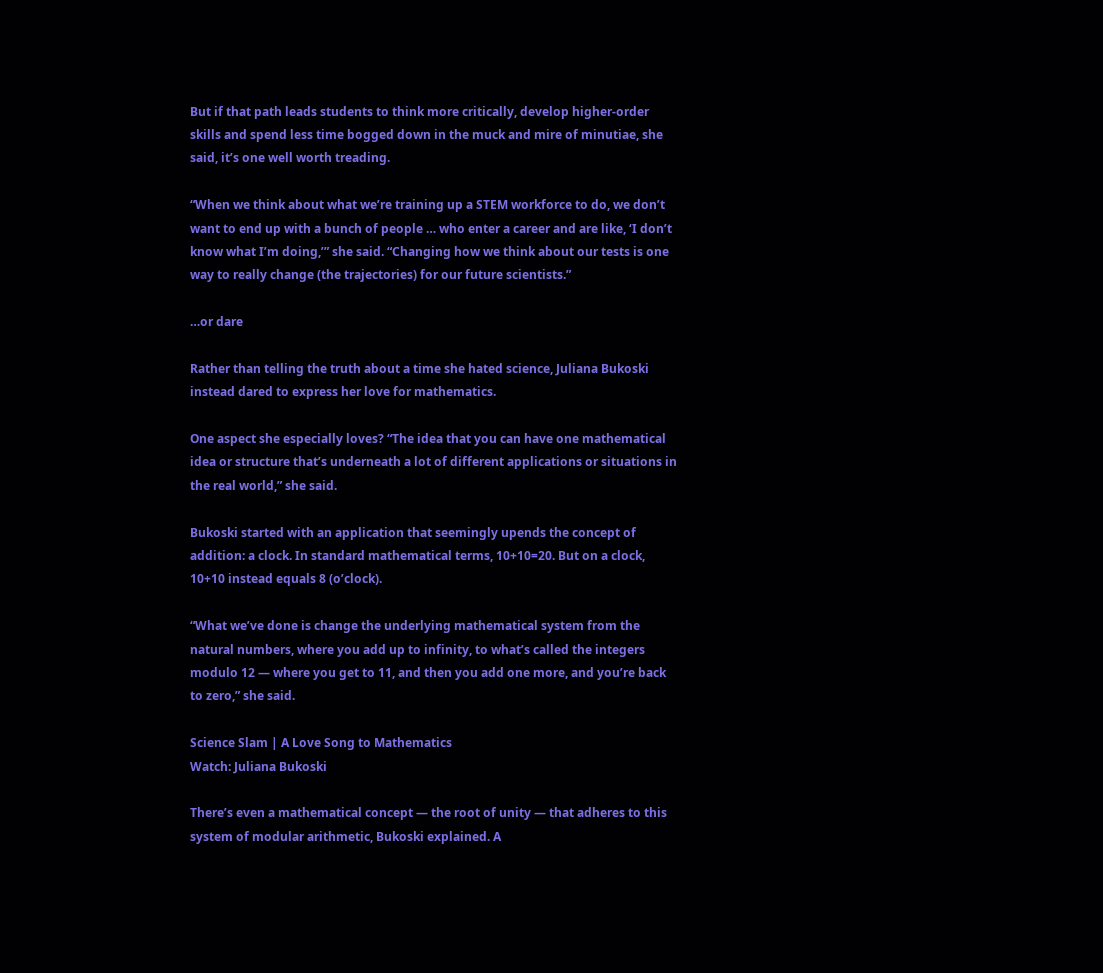But if that path leads students to think more critically, develop higher-order skills and spend less time bogged down in the muck and mire of minutiae, she said, it’s one well worth treading.

“When we think about what we’re training up a STEM workforce to do, we don’t want to end up with a bunch of people … who enter a career and are like, ‘I don’t know what I’m doing,’” she said. “Changing how we think about our tests is one way to really change (the trajectories) for our future scientists.”

…or dare

Rather than telling the truth about a time she hated science, Juliana Bukoski instead dared to express her love for mathematics.

One aspect she especially loves? “The idea that you can have one mathematical idea or structure that’s underneath a lot of different applications or situations in the real world,” she said.

Bukoski started with an application that seemingly upends the concept of addition: a clock. In standard mathematical terms, 10+10=20. But on a clock, 10+10 instead equals 8 (o’clock).

“What we’ve done is change the underlying mathematical system from the natural numbers, where you add up to infinity, to what’s called the integers modulo 12 — where you get to 11, and then you add one more, and you’re back to zero,” she said.

Science Slam | A Love Song to Mathematics
Watch: Juliana Bukoski

There’s even a mathematical concept — the root of unity — that adheres to this system of modular arithmetic, Bukoski explained. A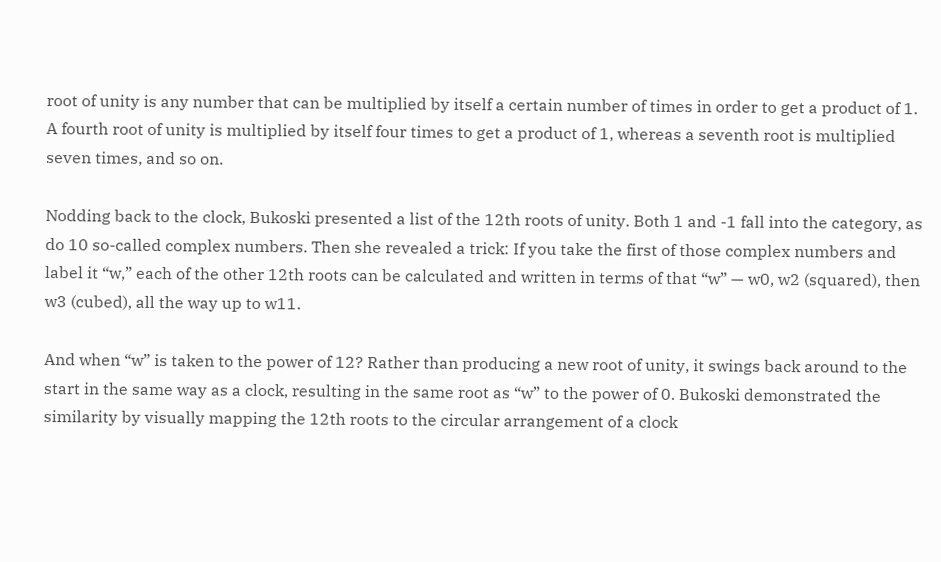root of unity is any number that can be multiplied by itself a certain number of times in order to get a product of 1. A fourth root of unity is multiplied by itself four times to get a product of 1, whereas a seventh root is multiplied seven times, and so on.

Nodding back to the clock, Bukoski presented a list of the 12th roots of unity. Both 1 and -1 fall into the category, as do 10 so-called complex numbers. Then she revealed a trick: If you take the first of those complex numbers and label it “w,” each of the other 12th roots can be calculated and written in terms of that “w” — w0, w2 (squared), then w3 (cubed), all the way up to w11.

And when “w” is taken to the power of 12? Rather than producing a new root of unity, it swings back around to the start in the same way as a clock, resulting in the same root as “w” to the power of 0. Bukoski demonstrated the similarity by visually mapping the 12th roots to the circular arrangement of a clock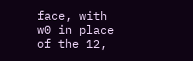face, with w0 in place of the 12,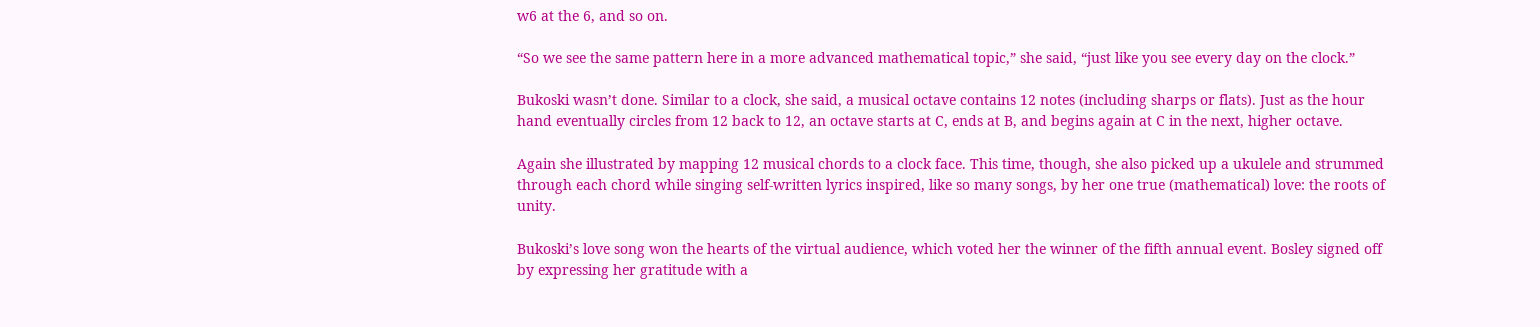w6 at the 6, and so on.

“So we see the same pattern here in a more advanced mathematical topic,” she said, “just like you see every day on the clock.”

Bukoski wasn’t done. Similar to a clock, she said, a musical octave contains 12 notes (including sharps or flats). Just as the hour hand eventually circles from 12 back to 12, an octave starts at C, ends at B, and begins again at C in the next, higher octave.

Again she illustrated by mapping 12 musical chords to a clock face. This time, though, she also picked up a ukulele and strummed through each chord while singing self-written lyrics inspired, like so many songs, by her one true (mathematical) love: the roots of unity.

Bukoski’s love song won the hearts of the virtual audience, which voted her the winner of the fifth annual event. Bosley signed off by expressing her gratitude with a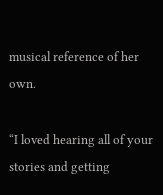musical reference of her own.

“I loved hearing all of your stories and getting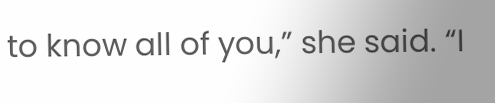to know all of you,” she said. “I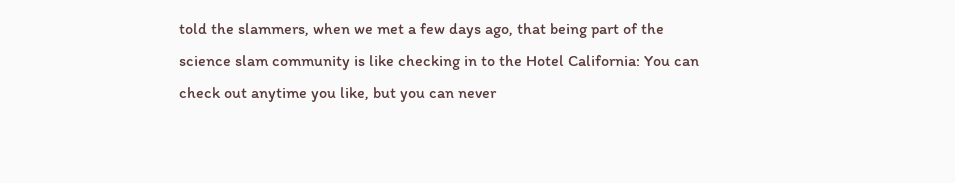told the slammers, when we met a few days ago, that being part of the science slam community is like checking in to the Hotel California: You can check out anytime you like, but you can never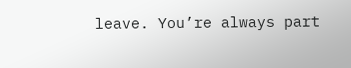leave. You’re always part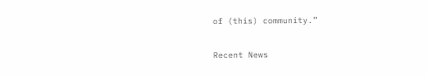of (this) community.”

Recent News